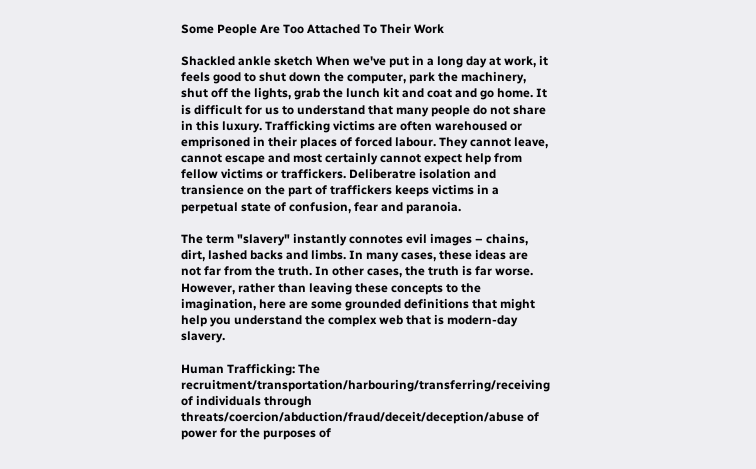Some People Are Too Attached To Their Work

Shackled ankle sketch When we've put in a long day at work, it feels good to shut down the computer, park the machinery, shut off the lights, grab the lunch kit and coat and go home. It is difficult for us to understand that many people do not share in this luxury. Trafficking victims are often warehoused or emprisoned in their places of forced labour. They cannot leave, cannot escape and most certainly cannot expect help from fellow victims or traffickers. Deliberatre isolation and transience on the part of traffickers keeps victims in a perpetual state of confusion, fear and paranoia.

The term "slavery" instantly connotes evil images – chains, dirt, lashed backs and limbs. In many cases, these ideas are not far from the truth. In other cases, the truth is far worse. However, rather than leaving these concepts to the imagination, here are some grounded definitions that might help you understand the complex web that is modern-day slavery.

Human Trafficking: The recruitment/transportation/harbouring/transferring/receiving of individuals through threats/coercion/abduction/fraud/deceit/deception/abuse of power for the purposes of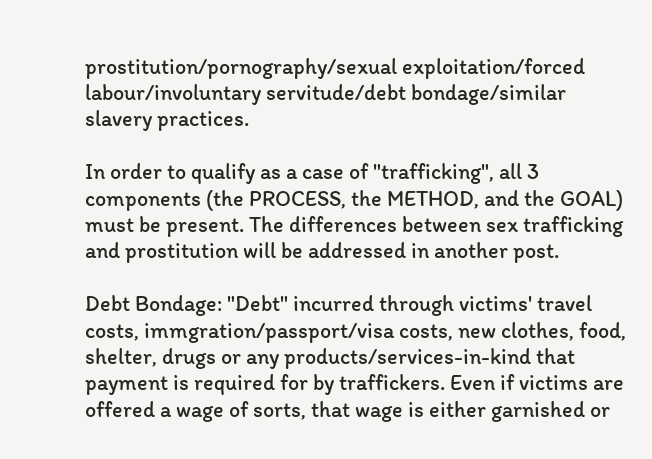prostitution/pornography/sexual exploitation/forced labour/involuntary servitude/debt bondage/similar slavery practices.

In order to qualify as a case of "trafficking", all 3 components (the PROCESS, the METHOD, and the GOAL) must be present. The differences between sex trafficking and prostitution will be addressed in another post.

Debt Bondage: "Debt" incurred through victims' travel costs, immgration/passport/visa costs, new clothes, food, shelter, drugs or any products/services-in-kind that payment is required for by traffickers. Even if victims are offered a wage of sorts, that wage is either garnished or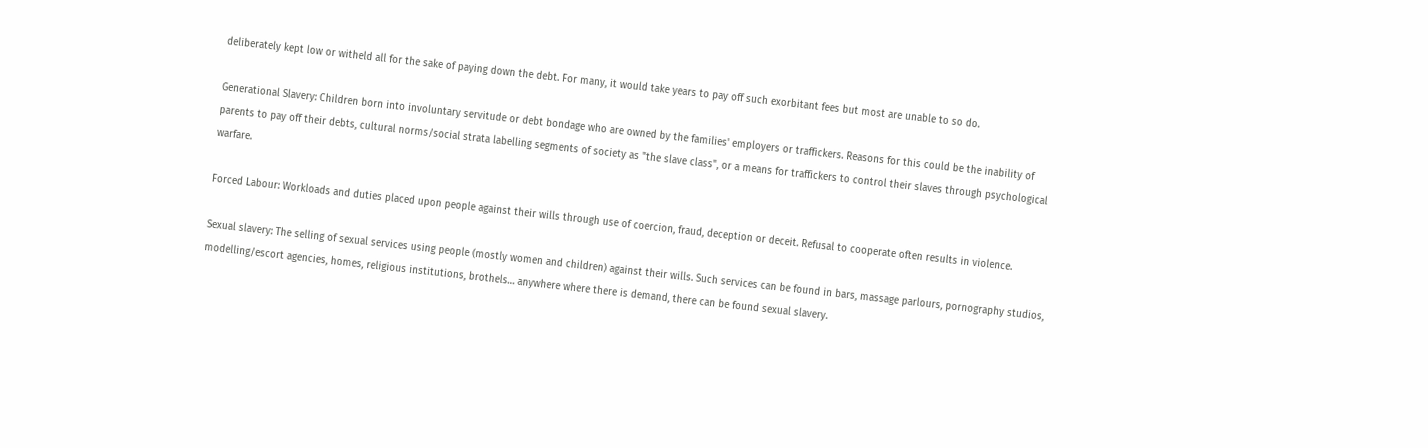deliberately kept low or witheld all for the sake of paying down the debt. For many, it would take years to pay off such exorbitant fees but most are unable to so do.

Generational Slavery: Children born into involuntary servitude or debt bondage who are owned by the families' employers or traffickers. Reasons for this could be the inability of parents to pay off their debts, cultural norms/social strata labelling segments of society as "the slave class", or a means for traffickers to control their slaves through psychological warfare.

Forced Labour: Workloads and duties placed upon people against their wills through use of coercion, fraud, deception or deceit. Refusal to cooperate often results in violence.

Sexual slavery: The selling of sexual services using people (mostly women and children) against their wills. Such services can be found in bars, massage parlours, pornography studios, modelling/escort agencies, homes, religious institutions, brothels… anywhere where there is demand, there can be found sexual slavery.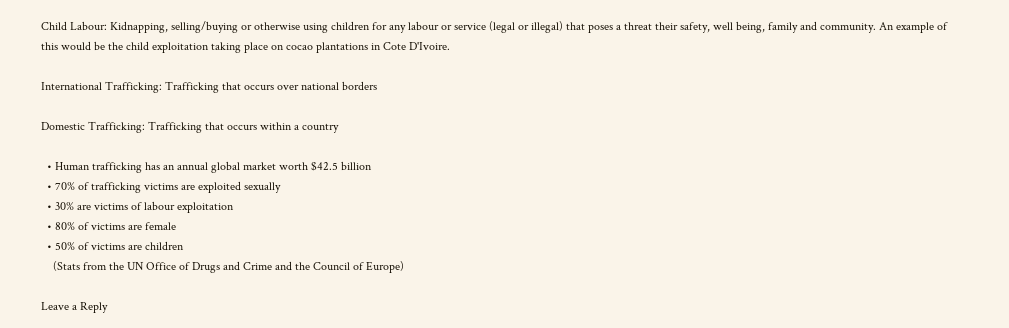Child Labour: Kidnapping, selling/buying or otherwise using children for any labour or service (legal or illegal) that poses a threat their safety, well being, family and community. An example of this would be the child exploitation taking place on cocao plantations in Cote D'Ivoire.

International Trafficking: Trafficking that occurs over national borders

Domestic Trafficking: Trafficking that occurs within a country

  • Human trafficking has an annual global market worth $42.5 billion
  • 70% of trafficking victims are exploited sexually
  • 30% are victims of labour exploitation
  • 80% of victims are female
  • 50% of victims are children
    (Stats from the UN Office of Drugs and Crime and the Council of Europe)

Leave a Reply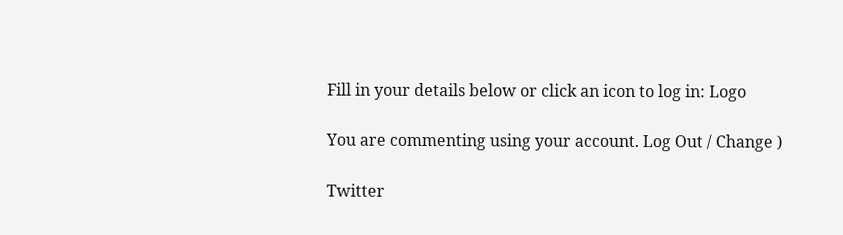Fill in your details below or click an icon to log in: Logo

You are commenting using your account. Log Out / Change )

Twitter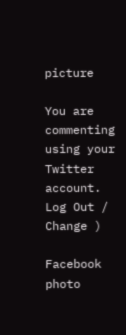picture

You are commenting using your Twitter account. Log Out / Change )

Facebook photo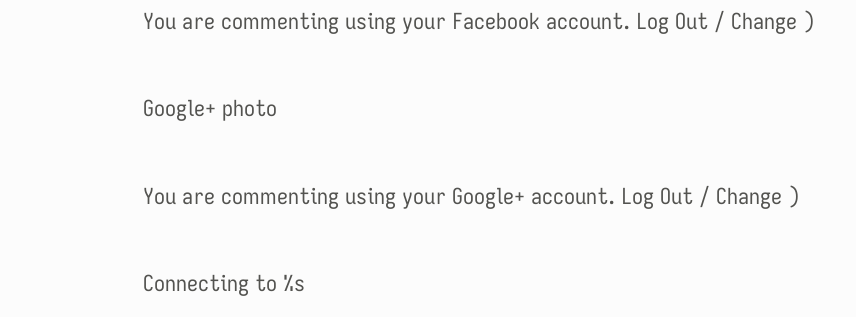You are commenting using your Facebook account. Log Out / Change )

Google+ photo

You are commenting using your Google+ account. Log Out / Change )

Connecting to %s